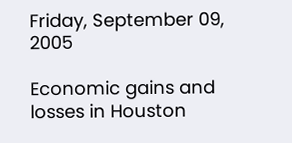Friday, September 09, 2005

Economic gains and losses in Houston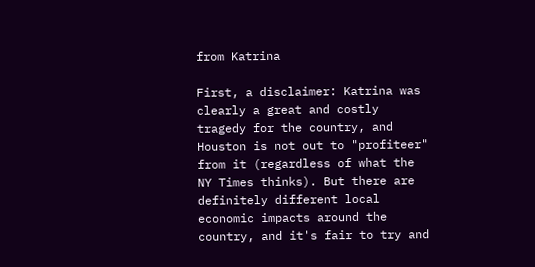from Katrina

First, a disclaimer: Katrina was clearly a great and costly tragedy for the country, and Houston is not out to "profiteer" from it (regardless of what the NY Times thinks). But there are definitely different local economic impacts around the country, and it's fair to try and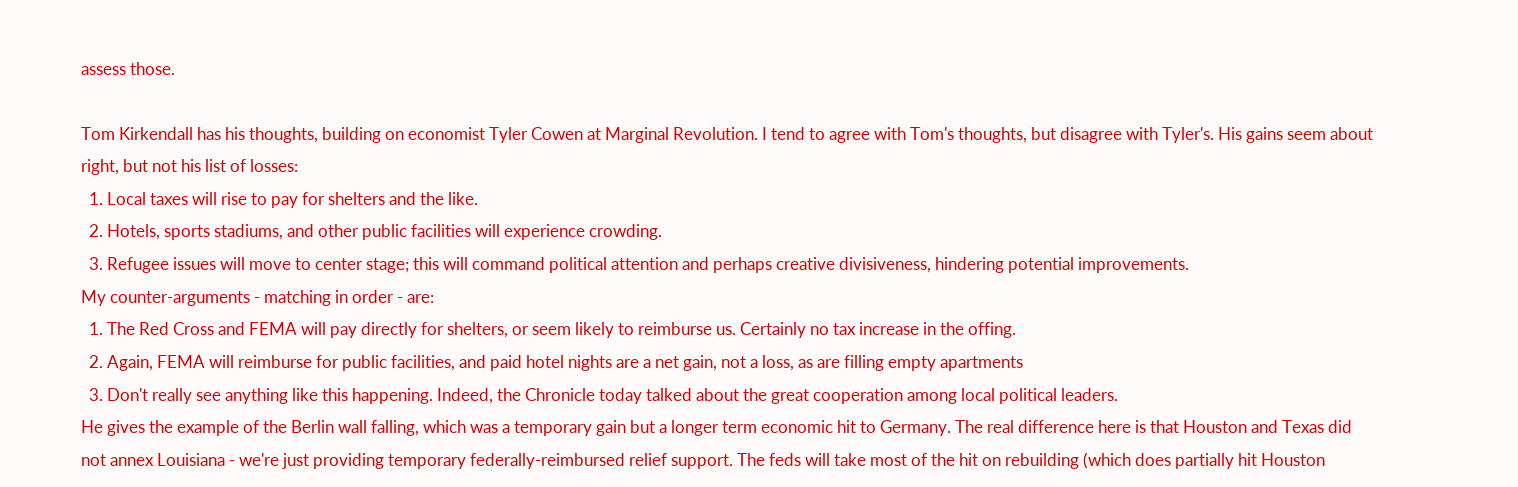assess those.

Tom Kirkendall has his thoughts, building on economist Tyler Cowen at Marginal Revolution. I tend to agree with Tom's thoughts, but disagree with Tyler's. His gains seem about right, but not his list of losses:
  1. Local taxes will rise to pay for shelters and the like.
  2. Hotels, sports stadiums, and other public facilities will experience crowding.
  3. Refugee issues will move to center stage; this will command political attention and perhaps creative divisiveness, hindering potential improvements.
My counter-arguments - matching in order - are:
  1. The Red Cross and FEMA will pay directly for shelters, or seem likely to reimburse us. Certainly no tax increase in the offing.
  2. Again, FEMA will reimburse for public facilities, and paid hotel nights are a net gain, not a loss, as are filling empty apartments
  3. Don't really see anything like this happening. Indeed, the Chronicle today talked about the great cooperation among local political leaders.
He gives the example of the Berlin wall falling, which was a temporary gain but a longer term economic hit to Germany. The real difference here is that Houston and Texas did not annex Louisiana - we're just providing temporary federally-reimbursed relief support. The feds will take most of the hit on rebuilding (which does partially hit Houston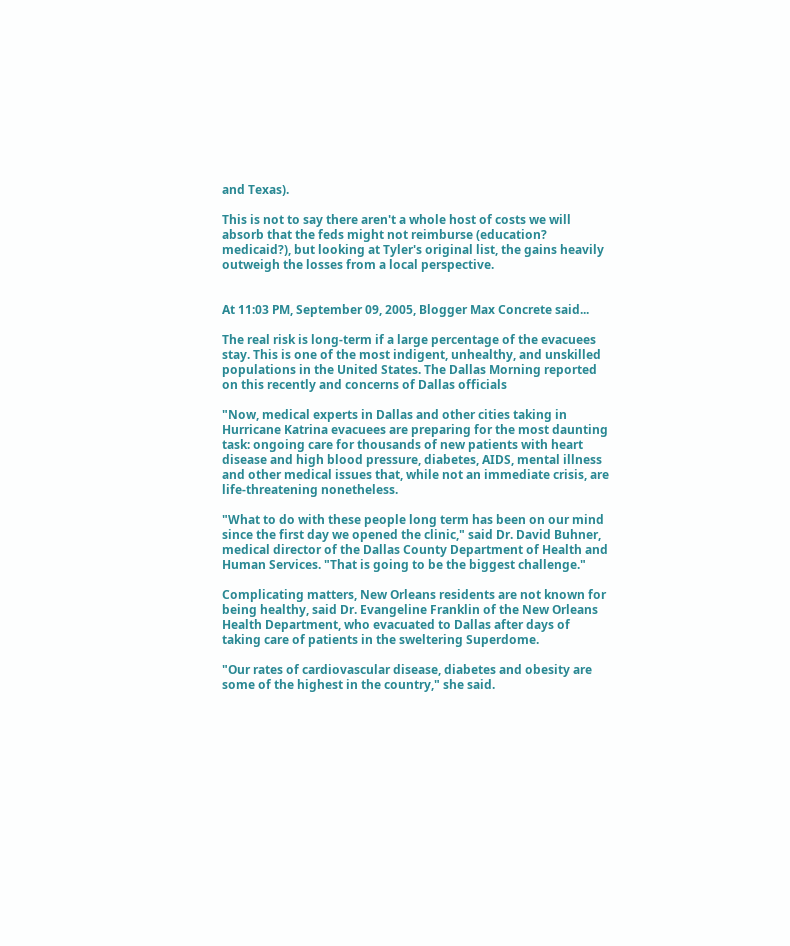and Texas).

This is not to say there aren't a whole host of costs we will absorb that the feds might not reimburse (education? medicaid?), but looking at Tyler's original list, the gains heavily outweigh the losses from a local perspective.


At 11:03 PM, September 09, 2005, Blogger Max Concrete said...

The real risk is long-term if a large percentage of the evacuees stay. This is one of the most indigent, unhealthy, and unskilled populations in the United States. The Dallas Morning reported on this recently and concerns of Dallas officials

"Now, medical experts in Dallas and other cities taking in Hurricane Katrina evacuees are preparing for the most daunting task: ongoing care for thousands of new patients with heart disease and high blood pressure, diabetes, AIDS, mental illness and other medical issues that, while not an immediate crisis, are life-threatening nonetheless.

"What to do with these people long term has been on our mind since the first day we opened the clinic," said Dr. David Buhner, medical director of the Dallas County Department of Health and Human Services. "That is going to be the biggest challenge."

Complicating matters, New Orleans residents are not known for being healthy, said Dr. Evangeline Franklin of the New Orleans Health Department, who evacuated to Dallas after days of taking care of patients in the sweltering Superdome.

"Our rates of cardiovascular disease, diabetes and obesity are some of the highest in the country," she said.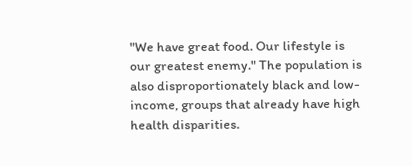"We have great food. Our lifestyle is our greatest enemy." The population is also disproportionately black and low-income, groups that already have high health disparities.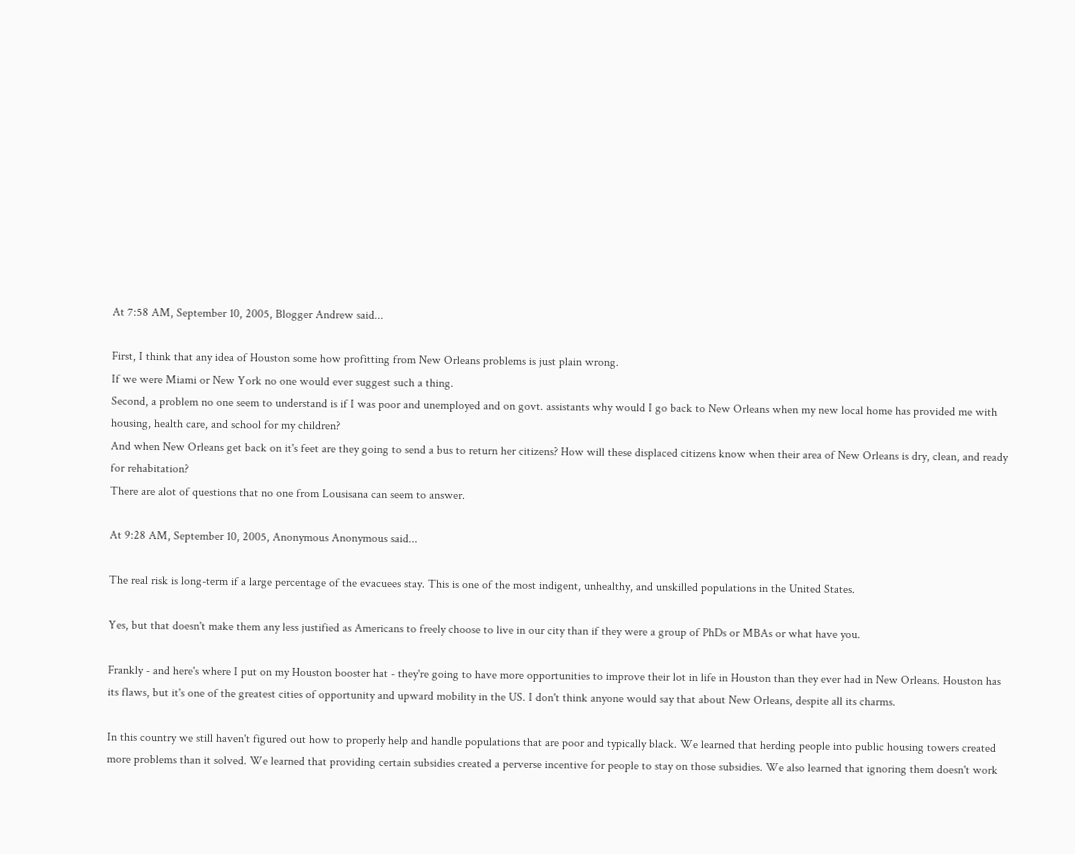At 7:58 AM, September 10, 2005, Blogger Andrew said...

First, I think that any idea of Houston some how profitting from New Orleans problems is just plain wrong.
If we were Miami or New York no one would ever suggest such a thing.
Second, a problem no one seem to understand is if I was poor and unemployed and on govt. assistants why would I go back to New Orleans when my new local home has provided me with housing, health care, and school for my children?
And when New Orleans get back on it's feet are they going to send a bus to return her citizens? How will these displaced citizens know when their area of New Orleans is dry, clean, and ready for rehabitation?
There are alot of questions that no one from Lousisana can seem to answer.

At 9:28 AM, September 10, 2005, Anonymous Anonymous said...

The real risk is long-term if a large percentage of the evacuees stay. This is one of the most indigent, unhealthy, and unskilled populations in the United States.

Yes, but that doesn't make them any less justified as Americans to freely choose to live in our city than if they were a group of PhDs or MBAs or what have you.

Frankly - and here's where I put on my Houston booster hat - they're going to have more opportunities to improve their lot in life in Houston than they ever had in New Orleans. Houston has its flaws, but it's one of the greatest cities of opportunity and upward mobility in the US. I don't think anyone would say that about New Orleans, despite all its charms.

In this country we still haven't figured out how to properly help and handle populations that are poor and typically black. We learned that herding people into public housing towers created more problems than it solved. We learned that providing certain subsidies created a perverse incentive for people to stay on those subsidies. We also learned that ignoring them doesn't work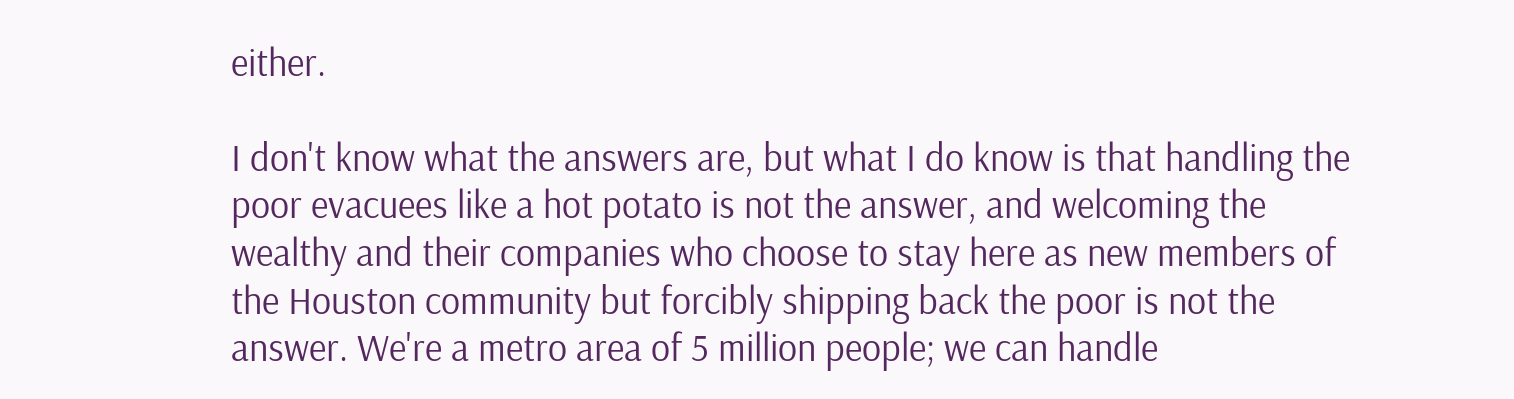either.

I don't know what the answers are, but what I do know is that handling the poor evacuees like a hot potato is not the answer, and welcoming the wealthy and their companies who choose to stay here as new members of the Houston community but forcibly shipping back the poor is not the answer. We're a metro area of 5 million people; we can handle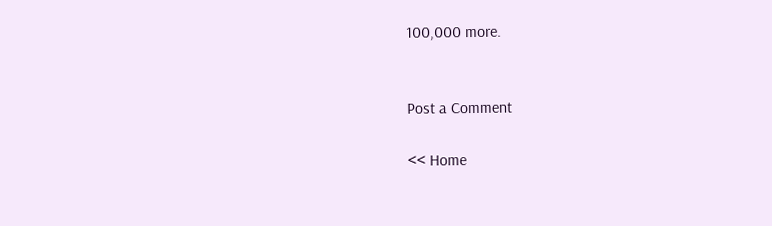100,000 more.


Post a Comment

<< Home